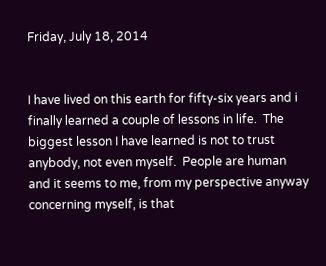Friday, July 18, 2014


I have lived on this earth for fifty-six years and i finally learned a couple of lessons in life.  The biggest lesson I have learned is not to trust anybody, not even myself.  People are human and it seems to me, from my perspective anyway concerning myself, is that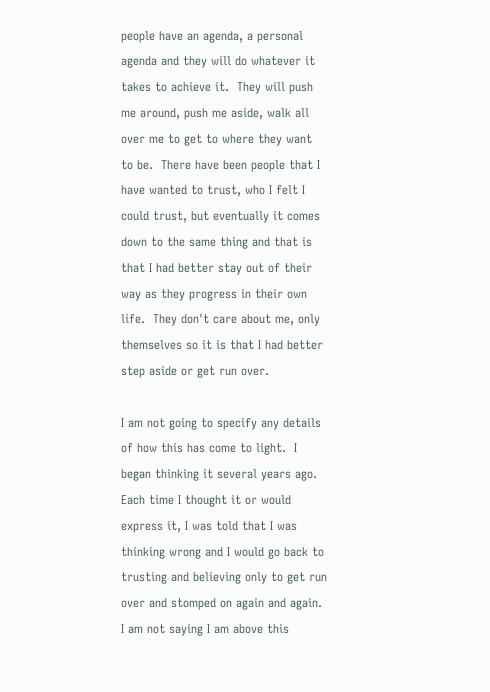people have an agenda, a personal agenda and they will do whatever it takes to achieve it.  They will push me around, push me aside, walk all over me to get to where they want to be.  There have been people that I have wanted to trust, who I felt I could trust, but eventually it comes down to the same thing and that is that I had better stay out of their way as they progress in their own life.  They don't care about me, only themselves so it is that I had better step aside or get run over.

I am not going to specify any details of how this has come to light.  I began thinking it several years ago.  Each time I thought it or would express it, I was told that I was thinking wrong and I would go back to trusting and believing only to get run over and stomped on again and again.  I am not saying I am above this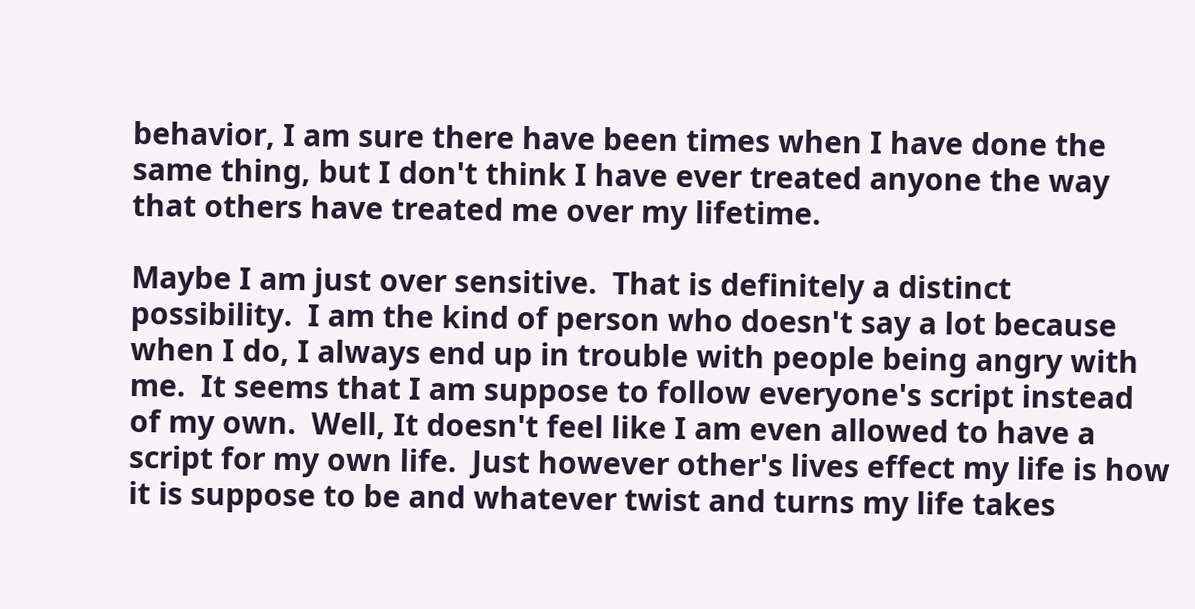behavior, I am sure there have been times when I have done the same thing, but I don't think I have ever treated anyone the way that others have treated me over my lifetime.

Maybe I am just over sensitive.  That is definitely a distinct possibility.  I am the kind of person who doesn't say a lot because when I do, I always end up in trouble with people being angry with me.  It seems that I am suppose to follow everyone's script instead of my own.  Well, It doesn't feel like I am even allowed to have a script for my own life.  Just however other's lives effect my life is how it is suppose to be and whatever twist and turns my life takes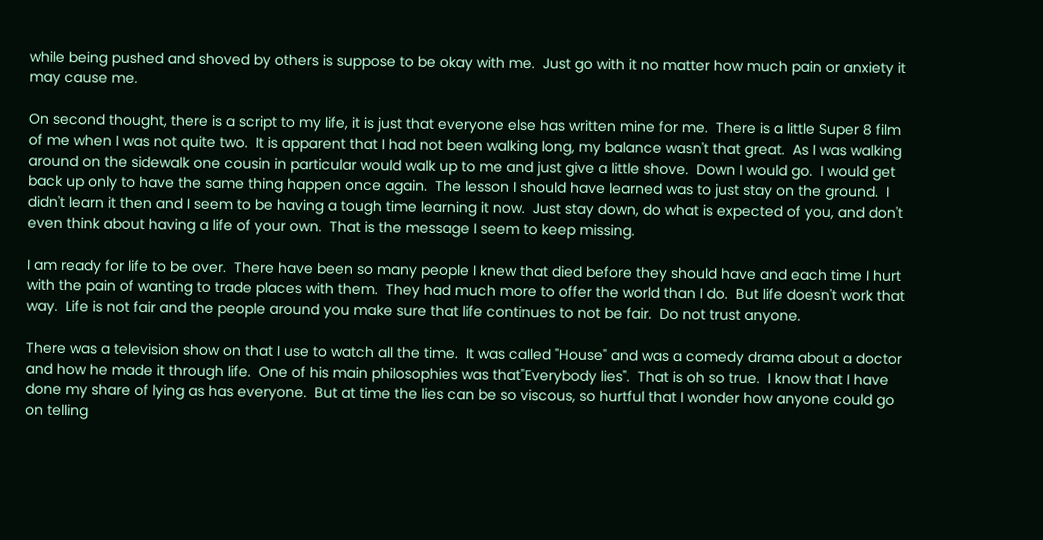while being pushed and shoved by others is suppose to be okay with me.  Just go with it no matter how much pain or anxiety it may cause me.

On second thought, there is a script to my life, it is just that everyone else has written mine for me.  There is a little Super 8 film of me when I was not quite two.  It is apparent that I had not been walking long, my balance wasn't that great.  As I was walking around on the sidewalk one cousin in particular would walk up to me and just give a little shove.  Down I would go.  I would get back up only to have the same thing happen once again.  The lesson I should have learned was to just stay on the ground.  I didn't learn it then and I seem to be having a tough time learning it now.  Just stay down, do what is expected of you, and don't even think about having a life of your own.  That is the message I seem to keep missing.

I am ready for life to be over.  There have been so many people I knew that died before they should have and each time I hurt with the pain of wanting to trade places with them.  They had much more to offer the world than I do.  But life doesn't work that way.  Life is not fair and the people around you make sure that life continues to not be fair.  Do not trust anyone.

There was a television show on that I use to watch all the time.  It was called "House" and was a comedy drama about a doctor and how he made it through life.  One of his main philosophies was that"Everybody lies".  That is oh so true.  I know that I have done my share of lying as has everyone.  But at time the lies can be so viscous, so hurtful that I wonder how anyone could go on telling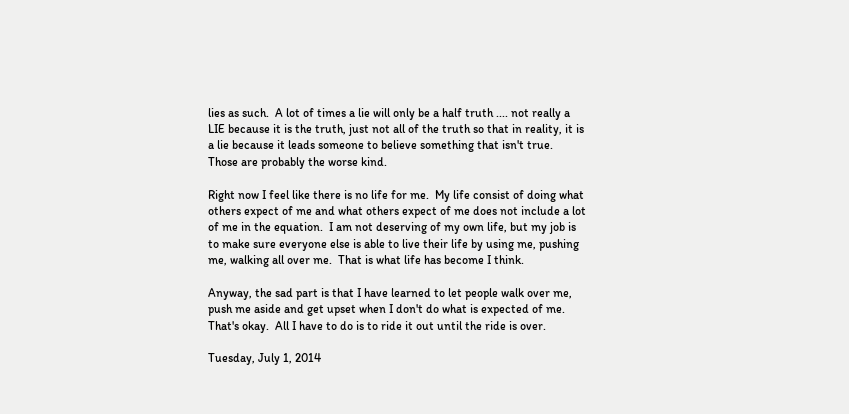lies as such.  A lot of times a lie will only be a half truth .... not really a LIE because it is the truth, just not all of the truth so that in reality, it is a lie because it leads someone to believe something that isn't true.  Those are probably the worse kind.

Right now I feel like there is no life for me.  My life consist of doing what others expect of me and what others expect of me does not include a lot of me in the equation.  I am not deserving of my own life, but my job is to make sure everyone else is able to live their life by using me, pushing me, walking all over me.  That is what life has become I think.

Anyway, the sad part is that I have learned to let people walk over me, push me aside and get upset when I don't do what is expected of me.  That's okay.  All I have to do is to ride it out until the ride is over.

Tuesday, July 1, 2014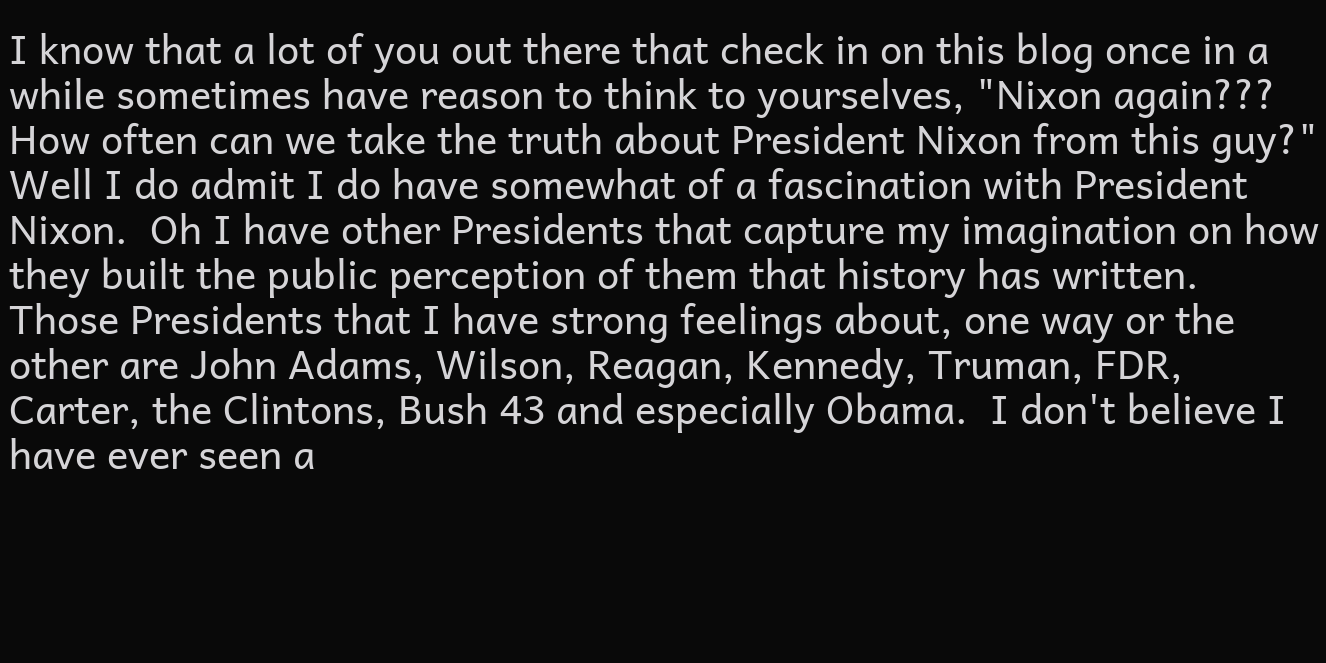I know that a lot of you out there that check in on this blog once in a while sometimes have reason to think to yourselves, "Nixon again???  How often can we take the truth about President Nixon from this guy?"  Well I do admit I do have somewhat of a fascination with President Nixon.  Oh I have other Presidents that capture my imagination on how they built the public perception of them that history has written.  Those Presidents that I have strong feelings about, one way or the other are John Adams, Wilson, Reagan, Kennedy, Truman, FDR, Carter, the Clintons, Bush 43 and especially Obama.  I don't believe I have ever seen a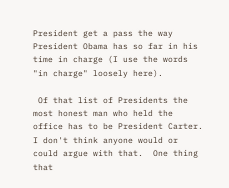President get a pass the way President Obama has so far in his time in charge (I use the words "in charge" loosely here).

 Of that list of Presidents the most honest man who held the office has to be President Carter.  I don't think anyone would or could argue with that.  One thing that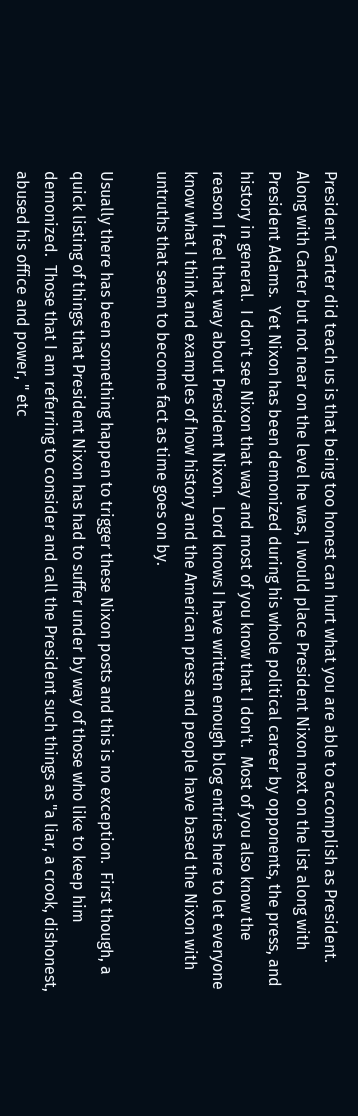President Carter did teach us is that being too honest can hurt what you are able to accomplish as President.  Along with Carter but not near on the level he was, I would place President Nixon next on the list along with President Adams.  Yet Nixon has been demonized during his whole political career by opponents, the press, and history in general.  I don't see Nixon that way and most of you know that I don't.  Most of you also know the reason I feel that way about President Nixon.  Lord knows I have written enough blog entries here to let everyone know what I think and examples of how history and the American press and people have based the Nixon with untruths that seem to become fact as time goes on by.

Usually there has been something happen to trigger these Nixon posts and this is no exception.  First though, a quick listing of things that President Nixon has had to suffer under by way of those who like to keep him demonized.  Those that I am referring to consider and call the President such things as "a liar, a crook, dishonest, abused his office and power, " etc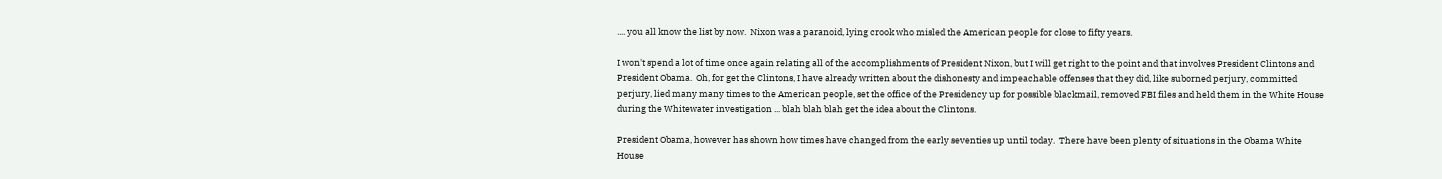.... you all know the list by now.  Nixon was a paranoid, lying crook who misled the American people for close to fifty years.

I won't spend a lot of time once again relating all of the accomplishments of President Nixon, but I will get right to the point and that involves President Clintons and President Obama.  Oh, for get the Clintons, I have already written about the dishonesty and impeachable offenses that they did, like suborned perjury, committed perjury, lied many many times to the American people, set the office of the Presidency up for possible blackmail, removed FBI files and held them in the White House during the Whitewater investigation ... blah blah blah get the idea about the Clintons.

President Obama, however has shown how times have changed from the early seventies up until today.  There have been plenty of situations in the Obama White House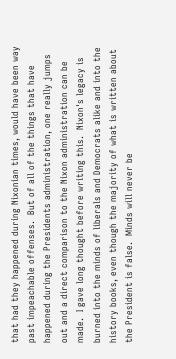that had they happened during Nixonian times, would have been way past impeachable offenses.  But of all of the things that have happened during the Presidents administration, one really jumps out and a direct comparison to the Nixon administration can be made.  I gave long thought before writing this.  Nixon's legacy is burned into the minds of liberals and Democrats alike and into the history books, even though the majority of what is written about the President is false.  Minds will never be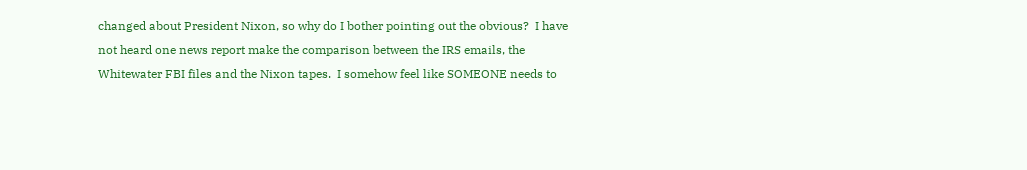changed about President Nixon, so why do I bother pointing out the obvious?  I have not heard one news report make the comparison between the IRS emails, the Whitewater FBI files and the Nixon tapes.  I somehow feel like SOMEONE needs to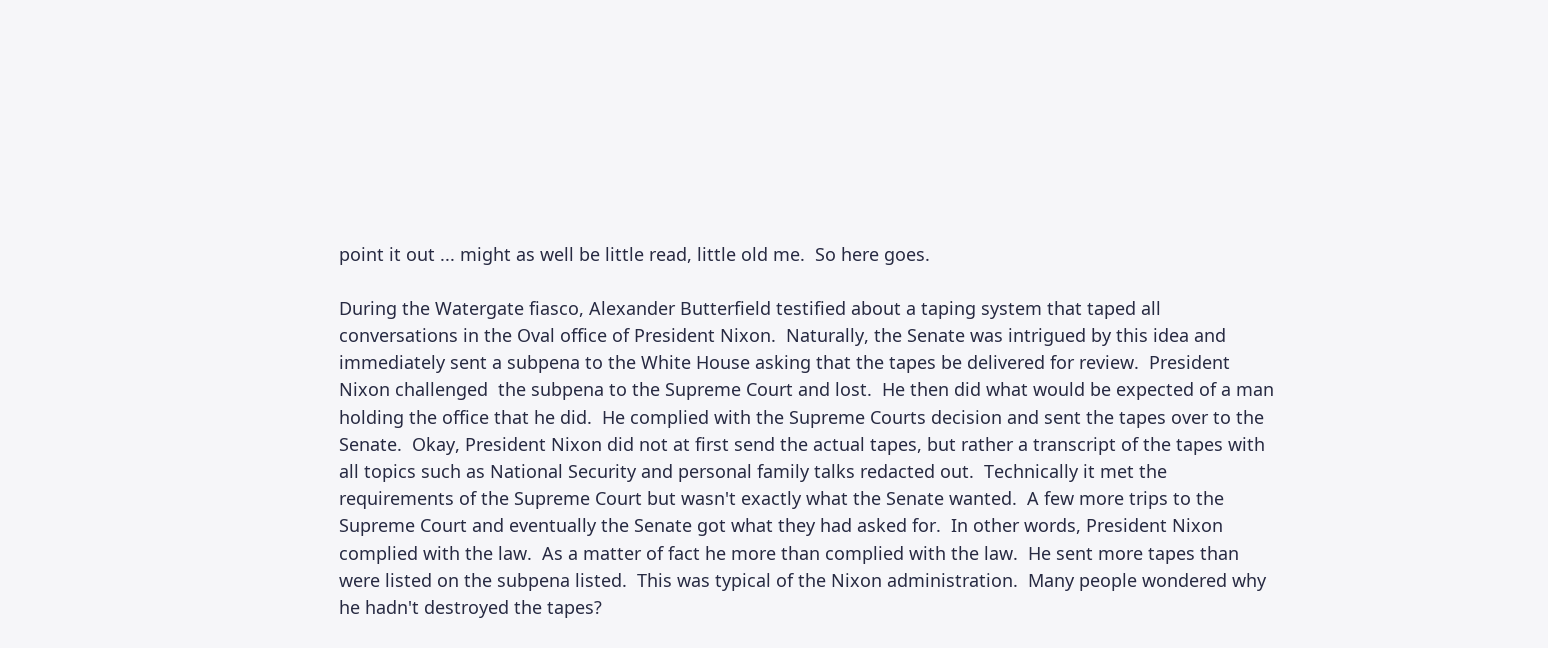point it out ... might as well be little read, little old me.  So here goes.

During the Watergate fiasco, Alexander Butterfield testified about a taping system that taped all conversations in the Oval office of President Nixon.  Naturally, the Senate was intrigued by this idea and immediately sent a subpena to the White House asking that the tapes be delivered for review.  President Nixon challenged  the subpena to the Supreme Court and lost.  He then did what would be expected of a man holding the office that he did.  He complied with the Supreme Courts decision and sent the tapes over to the Senate.  Okay, President Nixon did not at first send the actual tapes, but rather a transcript of the tapes with all topics such as National Security and personal family talks redacted out.  Technically it met the requirements of the Supreme Court but wasn't exactly what the Senate wanted.  A few more trips to the Supreme Court and eventually the Senate got what they had asked for.  In other words, President Nixon complied with the law.  As a matter of fact he more than complied with the law.  He sent more tapes than were listed on the subpena listed.  This was typical of the Nixon administration.  Many people wondered why he hadn't destroyed the tapes?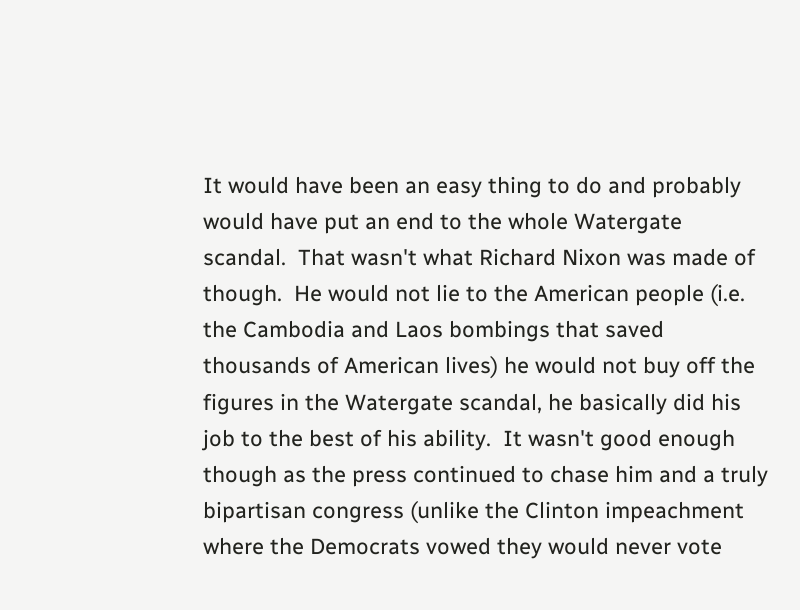It would have been an easy thing to do and probably would have put an end to the whole Watergate scandal.  That wasn't what Richard Nixon was made of though.  He would not lie to the American people (i.e. the Cambodia and Laos bombings that saved thousands of American lives) he would not buy off the figures in the Watergate scandal, he basically did his job to the best of his ability.  It wasn't good enough though as the press continued to chase him and a truly bipartisan congress (unlike the Clinton impeachment where the Democrats vowed they would never vote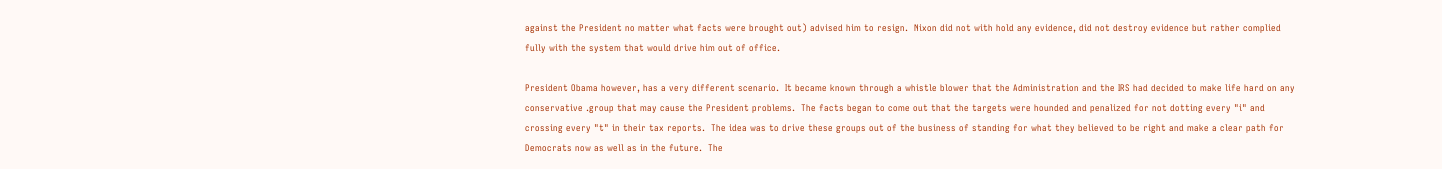against the President no matter what facts were brought out) advised him to resign.  Nixon did not with hold any evidence, did not destroy evidence but rather complied fully with the system that would drive him out of office.

President Obama however, has a very different scenario.  It became known through a whistle blower that the Administration and the IRS had decided to make life hard on any conservative .group that may cause the President problems.  The facts began to come out that the targets were hounded and penalized for not dotting every "i" and crossing every "t" in their tax reports.  The idea was to drive these groups out of the business of standing for what they believed to be right and make a clear path for Democrats now as well as in the future.  The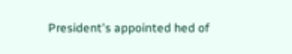President's appointed hed of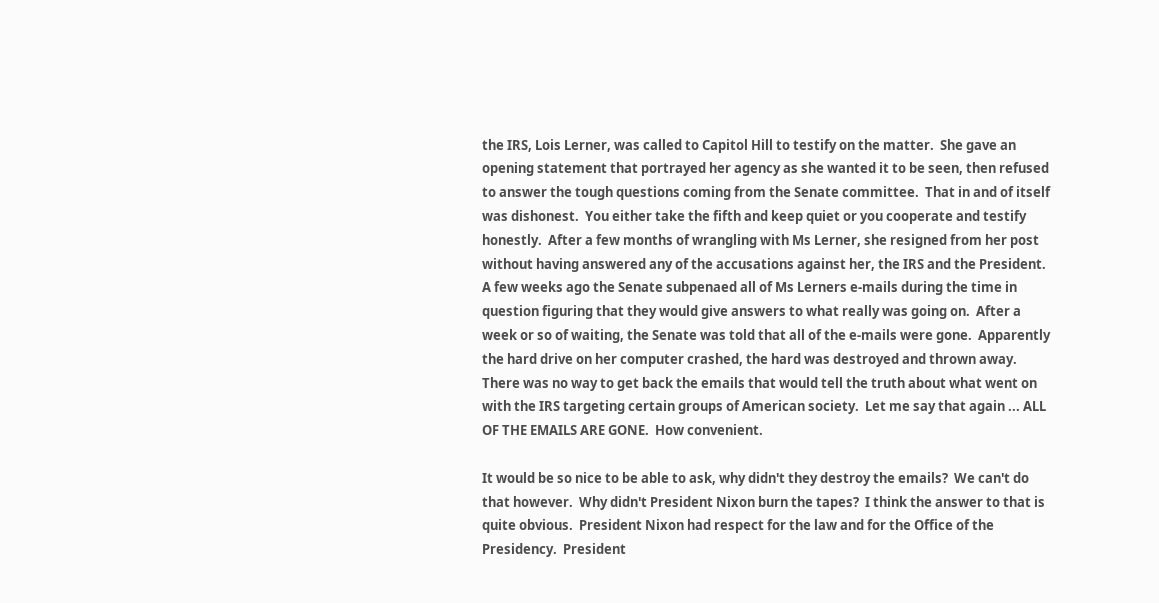the IRS, Lois Lerner, was called to Capitol Hill to testify on the matter.  She gave an opening statement that portrayed her agency as she wanted it to be seen, then refused to answer the tough questions coming from the Senate committee.  That in and of itself was dishonest.  You either take the fifth and keep quiet or you cooperate and testify honestly.  After a few months of wrangling with Ms Lerner, she resigned from her post without having answered any of the accusations against her, the IRS and the President.  A few weeks ago the Senate subpenaed all of Ms Lerners e-mails during the time in question figuring that they would give answers to what really was going on.  After a week or so of waiting, the Senate was told that all of the e-mails were gone.  Apparently the hard drive on her computer crashed, the hard was destroyed and thrown away.  There was no way to get back the emails that would tell the truth about what went on with the IRS targeting certain groups of American society.  Let me say that again ... ALL OF THE EMAILS ARE GONE.  How convenient.

It would be so nice to be able to ask, why didn't they destroy the emails?  We can't do that however.  Why didn't President Nixon burn the tapes?  I think the answer to that is quite obvious.  President Nixon had respect for the law and for the Office of the Presidency.  President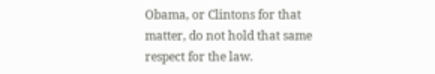Obama, or Clintons for that matter, do not hold that same respect for the law.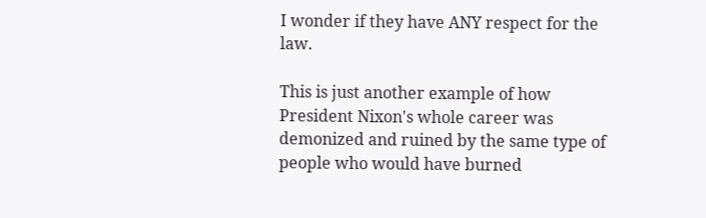I wonder if they have ANY respect for the law.

This is just another example of how President Nixon's whole career was demonized and ruined by the same type of people who would have burned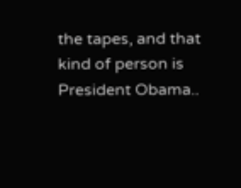the tapes, and that kind of person is President Obama..